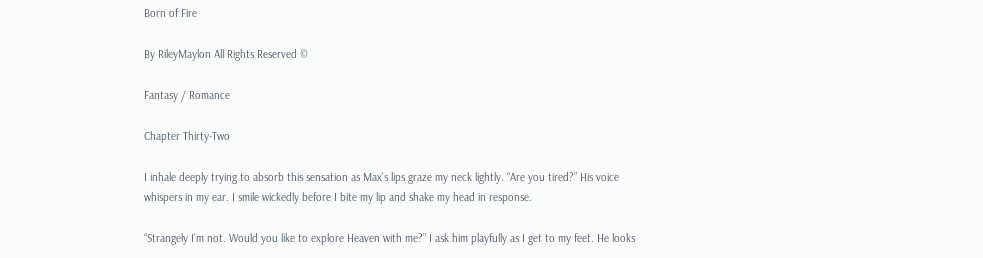Born of Fire

By RileyMaylon All Rights Reserved ©

Fantasy / Romance

Chapter Thirty-Two

I inhale deeply trying to absorb this sensation as Max’s lips graze my neck lightly. “Are you tired?” His voice whispers in my ear. I smile wickedly before I bite my lip and shake my head in response.

“Strangely I’m not. Would you like to explore Heaven with me?” I ask him playfully as I get to my feet. He looks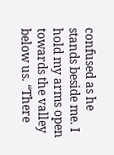confused as he stands beside me. I hold my arms open towards the valley below us. “There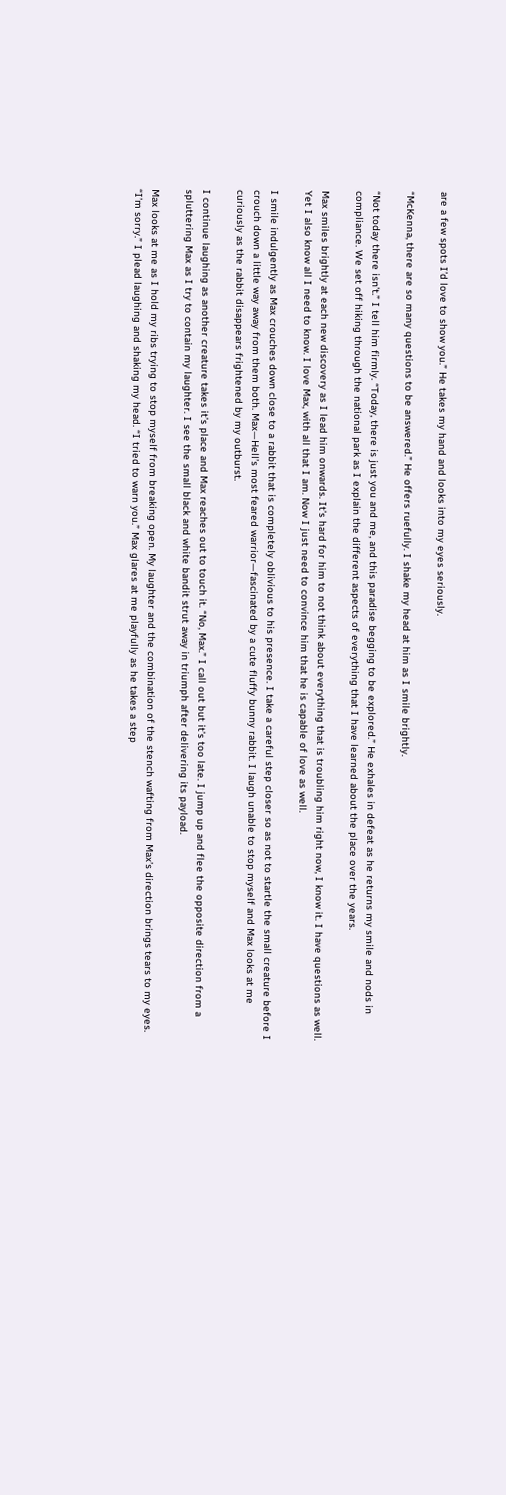are a few spots I’d love to show you.” He takes my hand and looks into my eyes seriously.

“McKenna, there are so many questions to be answered.” He offers ruefully. I shake my head at him as I smile brightly.

“Not today there isn’t.” I tell him firmly. “Today, there is just you and me, and this paradise begging to be explored.” He exhales in defeat as he returns my smile and nods in compliance. We set off hiking through the national park as I explain the different aspects of everything that I have learned about the place over the years.

Max smiles brightly at each new discovery as I lead him onwards. It’s hard for him to not think about everything that is troubling him right now, I know it. I have questions as well. Yet I also know all I need to know. I love Max, with all that I am. Now I just need to convince him that he is capable of love as well.

I smile indulgently as Max crouches down close to a rabbit that is completely oblivious to his presence. I take a careful step closer so as not to startle the small creature before I crouch down a little way away from them both. Max—Hell’s most feared warrior—fascinated by a cute fluffy bunny rabbit. I laugh unable to stop myself and Max looks at me curiously as the rabbit disappears frightened by my outburst.

I continue laughing as another creature takes it’s place and Max reaches out to touch it. “No, Max.” I call out but it’s too late. I jump up and flee the opposite direction from a spluttering Max as I try to contain my laughter. I see the small black and white bandit strut away in triumph after delivering its payload.

Max looks at me as I hold my ribs trying to stop myself from breaking open. My laughter and the combination of the stench wafting from Max’s direction brings tears to my eyes. “I’m sorry.” I plead laughing and shaking my head. “I tried to warn you.” Max glares at me playfully as he takes a step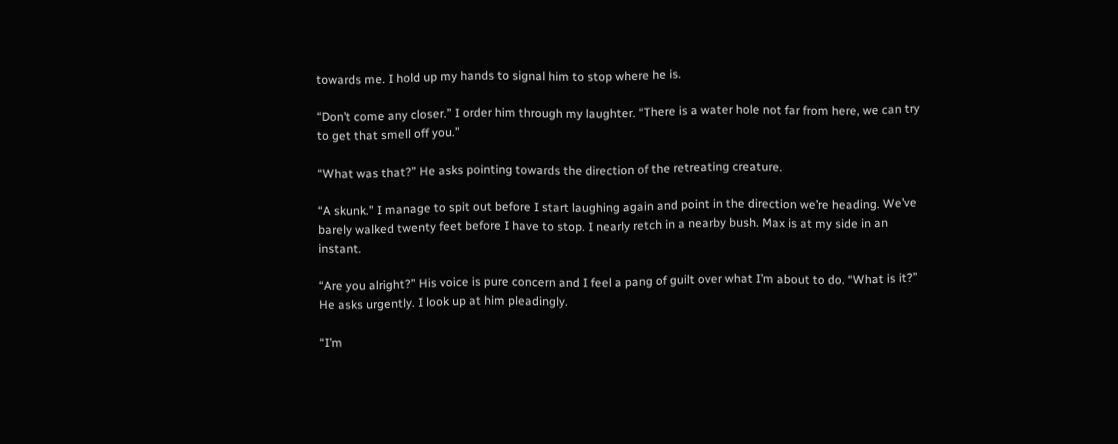towards me. I hold up my hands to signal him to stop where he is.

“Don’t come any closer.” I order him through my laughter. “There is a water hole not far from here, we can try to get that smell off you.”

“What was that?” He asks pointing towards the direction of the retreating creature.

“A skunk.” I manage to spit out before I start laughing again and point in the direction we’re heading. We’ve barely walked twenty feet before I have to stop. I nearly retch in a nearby bush. Max is at my side in an instant.

“Are you alright?” His voice is pure concern and I feel a pang of guilt over what I’m about to do. “What is it?” He asks urgently. I look up at him pleadingly.

“I’m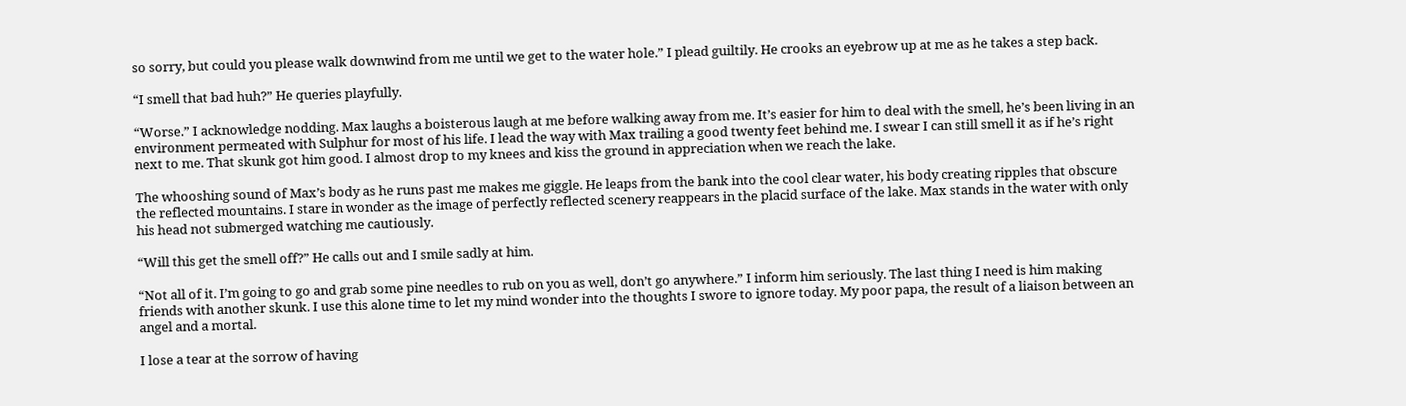so sorry, but could you please walk downwind from me until we get to the water hole.” I plead guiltily. He crooks an eyebrow up at me as he takes a step back.

“I smell that bad huh?” He queries playfully.

“Worse.” I acknowledge nodding. Max laughs a boisterous laugh at me before walking away from me. It’s easier for him to deal with the smell, he’s been living in an environment permeated with Sulphur for most of his life. I lead the way with Max trailing a good twenty feet behind me. I swear I can still smell it as if he’s right next to me. That skunk got him good. I almost drop to my knees and kiss the ground in appreciation when we reach the lake.

The whooshing sound of Max’s body as he runs past me makes me giggle. He leaps from the bank into the cool clear water, his body creating ripples that obscure the reflected mountains. I stare in wonder as the image of perfectly reflected scenery reappears in the placid surface of the lake. Max stands in the water with only his head not submerged watching me cautiously.

“Will this get the smell off?” He calls out and I smile sadly at him.

“Not all of it. I’m going to go and grab some pine needles to rub on you as well, don’t go anywhere.” I inform him seriously. The last thing I need is him making friends with another skunk. I use this alone time to let my mind wonder into the thoughts I swore to ignore today. My poor papa, the result of a liaison between an angel and a mortal.

I lose a tear at the sorrow of having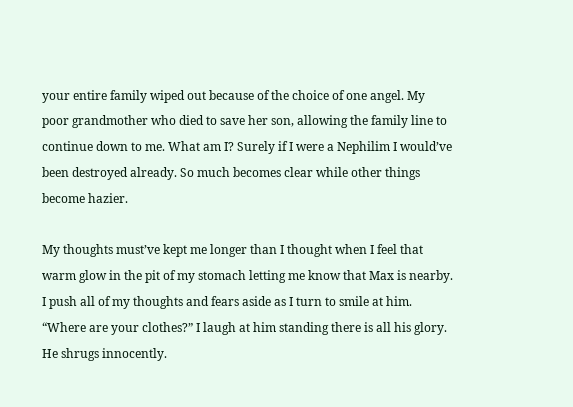your entire family wiped out because of the choice of one angel. My poor grandmother who died to save her son, allowing the family line to continue down to me. What am I? Surely if I were a Nephilim I would’ve been destroyed already. So much becomes clear while other things become hazier.

My thoughts must’ve kept me longer than I thought when I feel that warm glow in the pit of my stomach letting me know that Max is nearby. I push all of my thoughts and fears aside as I turn to smile at him. “Where are your clothes?” I laugh at him standing there is all his glory. He shrugs innocently.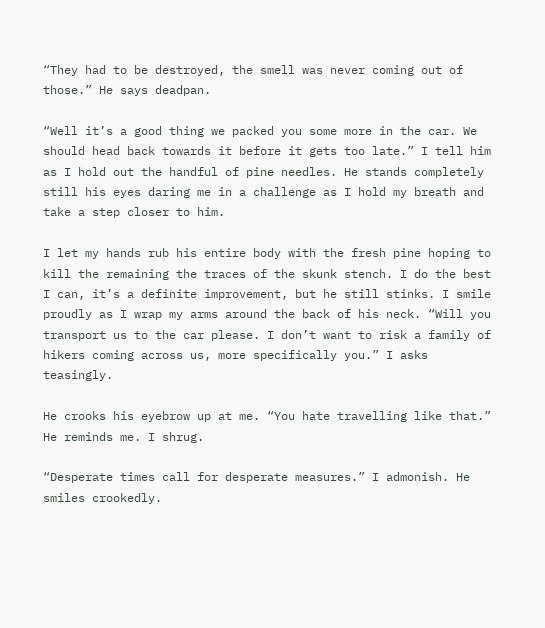“They had to be destroyed, the smell was never coming out of those.” He says deadpan.

“Well it’s a good thing we packed you some more in the car. We should head back towards it before it gets too late.” I tell him as I hold out the handful of pine needles. He stands completely still his eyes daring me in a challenge as I hold my breath and take a step closer to him.

I let my hands rub his entire body with the fresh pine hoping to kill the remaining the traces of the skunk stench. I do the best I can, it’s a definite improvement, but he still stinks. I smile proudly as I wrap my arms around the back of his neck. “Will you transport us to the car please. I don’t want to risk a family of hikers coming across us, more specifically you.” I asks teasingly.

He crooks his eyebrow up at me. “You hate travelling like that.” He reminds me. I shrug.

“Desperate times call for desperate measures.” I admonish. He smiles crookedly.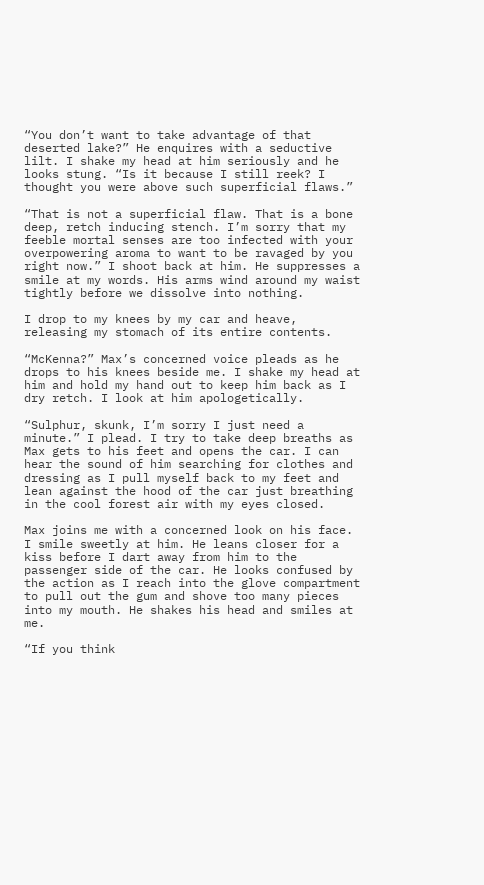“You don’t want to take advantage of that deserted lake?” He enquires with a seductive lilt. I shake my head at him seriously and he looks stung. “Is it because I still reek? I thought you were above such superficial flaws.”

“That is not a superficial flaw. That is a bone deep, retch inducing stench. I’m sorry that my feeble mortal senses are too infected with your overpowering aroma to want to be ravaged by you right now.” I shoot back at him. He suppresses a smile at my words. His arms wind around my waist tightly before we dissolve into nothing.

I drop to my knees by my car and heave, releasing my stomach of its entire contents.

“McKenna?” Max’s concerned voice pleads as he drops to his knees beside me. I shake my head at him and hold my hand out to keep him back as I dry retch. I look at him apologetically.

“Sulphur, skunk, I’m sorry I just need a minute.” I plead. I try to take deep breaths as Max gets to his feet and opens the car. I can hear the sound of him searching for clothes and dressing as I pull myself back to my feet and lean against the hood of the car just breathing in the cool forest air with my eyes closed.

Max joins me with a concerned look on his face. I smile sweetly at him. He leans closer for a kiss before I dart away from him to the passenger side of the car. He looks confused by the action as I reach into the glove compartment to pull out the gum and shove too many pieces into my mouth. He shakes his head and smiles at me.

“If you think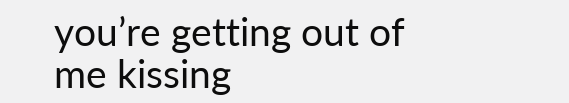you’re getting out of me kissing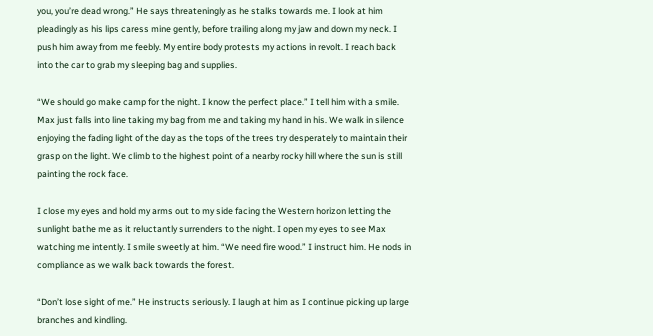you, you’re dead wrong.” He says threateningly as he stalks towards me. I look at him pleadingly as his lips caress mine gently, before trailing along my jaw and down my neck. I push him away from me feebly. My entire body protests my actions in revolt. I reach back into the car to grab my sleeping bag and supplies.

“We should go make camp for the night. I know the perfect place.” I tell him with a smile. Max just falls into line taking my bag from me and taking my hand in his. We walk in silence enjoying the fading light of the day as the tops of the trees try desperately to maintain their grasp on the light. We climb to the highest point of a nearby rocky hill where the sun is still painting the rock face.

I close my eyes and hold my arms out to my side facing the Western horizon letting the sunlight bathe me as it reluctantly surrenders to the night. I open my eyes to see Max watching me intently. I smile sweetly at him. “We need fire wood.” I instruct him. He nods in compliance as we walk back towards the forest.

“Don’t lose sight of me.” He instructs seriously. I laugh at him as I continue picking up large branches and kindling.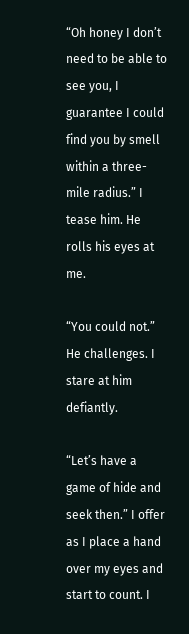“Oh honey I don’t need to be able to see you, I guarantee I could find you by smell within a three-mile radius.” I tease him. He rolls his eyes at me.

“You could not.” He challenges. I stare at him defiantly.

“Let’s have a game of hide and seek then.” I offer as I place a hand over my eyes and start to count. I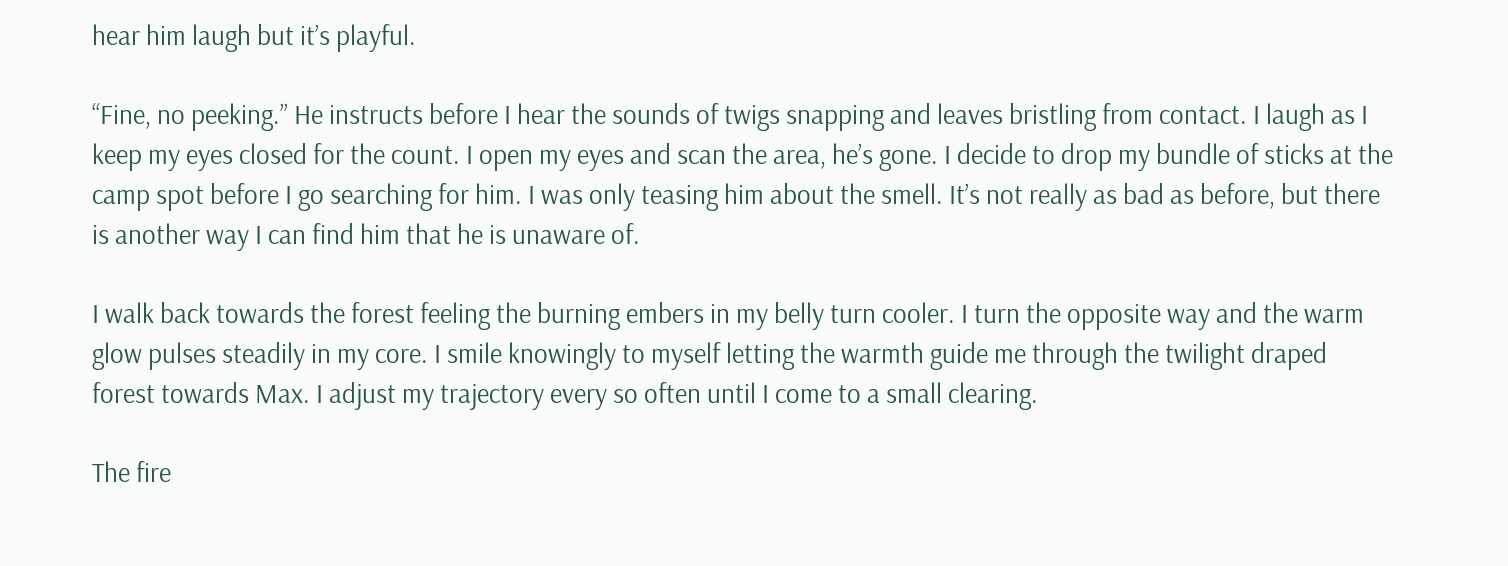hear him laugh but it’s playful.

“Fine, no peeking.” He instructs before I hear the sounds of twigs snapping and leaves bristling from contact. I laugh as I keep my eyes closed for the count. I open my eyes and scan the area, he’s gone. I decide to drop my bundle of sticks at the camp spot before I go searching for him. I was only teasing him about the smell. It’s not really as bad as before, but there is another way I can find him that he is unaware of.

I walk back towards the forest feeling the burning embers in my belly turn cooler. I turn the opposite way and the warm glow pulses steadily in my core. I smile knowingly to myself letting the warmth guide me through the twilight draped forest towards Max. I adjust my trajectory every so often until I come to a small clearing.

The fire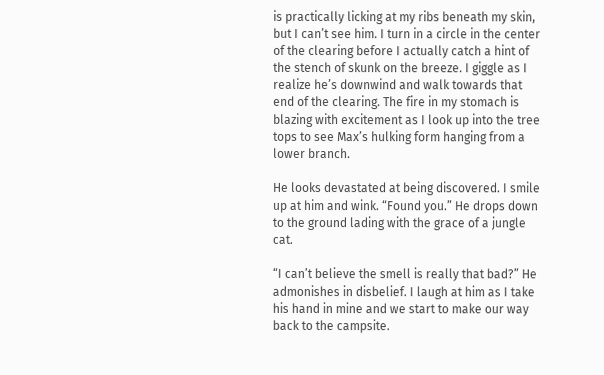is practically licking at my ribs beneath my skin, but I can’t see him. I turn in a circle in the center of the clearing before I actually catch a hint of the stench of skunk on the breeze. I giggle as I realize he’s downwind and walk towards that end of the clearing. The fire in my stomach is blazing with excitement as I look up into the tree tops to see Max’s hulking form hanging from a lower branch.

He looks devastated at being discovered. I smile up at him and wink. “Found you.” He drops down to the ground lading with the grace of a jungle cat.

“I can’t believe the smell is really that bad?” He admonishes in disbelief. I laugh at him as I take his hand in mine and we start to make our way back to the campsite.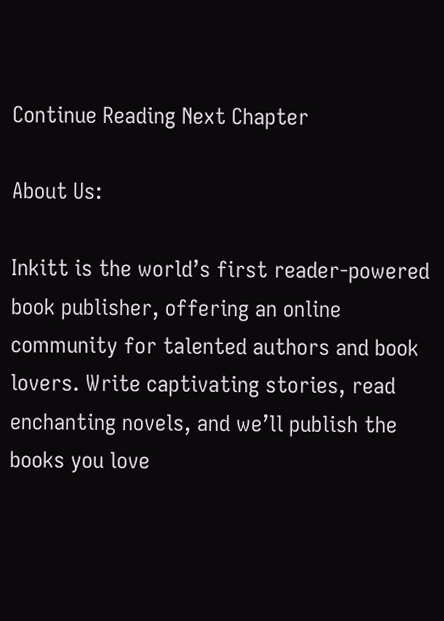Continue Reading Next Chapter

About Us:

Inkitt is the world’s first reader-powered book publisher, offering an online community for talented authors and book lovers. Write captivating stories, read enchanting novels, and we’ll publish the books you love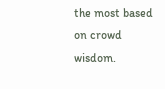the most based on crowd wisdom.